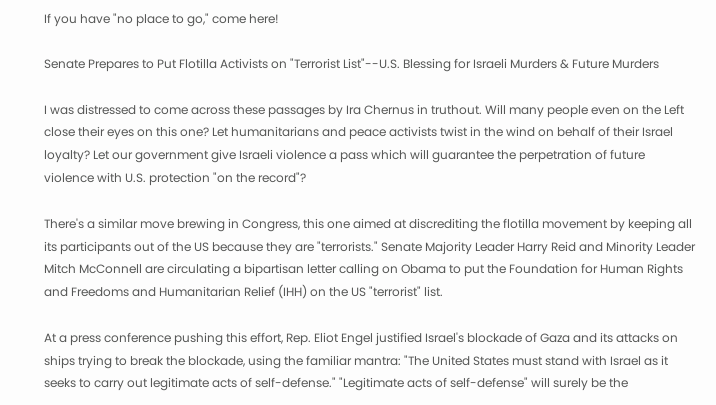If you have "no place to go," come here!

Senate Prepares to Put Flotilla Activists on "Terrorist List"--U.S. Blessing for Israeli Murders & Future Murders

I was distressed to come across these passages by Ira Chernus in truthout. Will many people even on the Left close their eyes on this one? Let humanitarians and peace activists twist in the wind on behalf of their Israel loyalty? Let our government give Israeli violence a pass which will guarantee the perpetration of future violence with U.S. protection "on the record"?

There's a similar move brewing in Congress, this one aimed at discrediting the flotilla movement by keeping all its participants out of the US because they are "terrorists." Senate Majority Leader Harry Reid and Minority Leader Mitch McConnell are circulating a bipartisan letter calling on Obama to put the Foundation for Human Rights and Freedoms and Humanitarian Relief (IHH) on the US "terrorist" list.

At a press conference pushing this effort, Rep. Eliot Engel justified Israel's blockade of Gaza and its attacks on ships trying to break the blockade, using the familiar mantra: "The United States must stand with Israel as it seeks to carry out legitimate acts of self-defense." "Legitimate acts of self-defense" will surely be the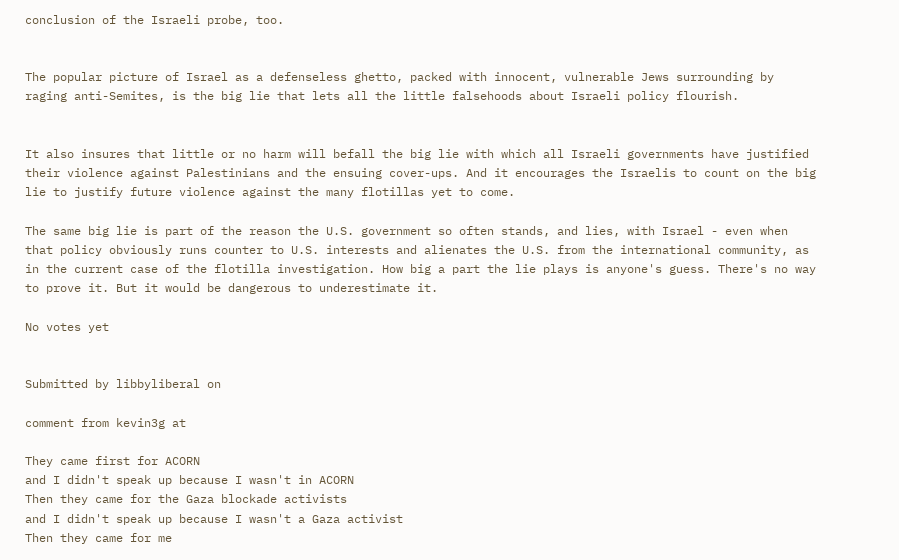conclusion of the Israeli probe, too.


The popular picture of Israel as a defenseless ghetto, packed with innocent, vulnerable Jews surrounding by raging anti-Semites, is the big lie that lets all the little falsehoods about Israeli policy flourish.


It also insures that little or no harm will befall the big lie with which all Israeli governments have justified their violence against Palestinians and the ensuing cover-ups. And it encourages the Israelis to count on the big lie to justify future violence against the many flotillas yet to come.

The same big lie is part of the reason the U.S. government so often stands, and lies, with Israel - even when that policy obviously runs counter to U.S. interests and alienates the U.S. from the international community, as in the current case of the flotilla investigation. How big a part the lie plays is anyone's guess. There's no way to prove it. But it would be dangerous to underestimate it.

No votes yet


Submitted by libbyliberal on

comment from kevin3g at

They came first for ACORN
and I didn't speak up because I wasn't in ACORN
Then they came for the Gaza blockade activists
and I didn't speak up because I wasn't a Gaza activist
Then they came for me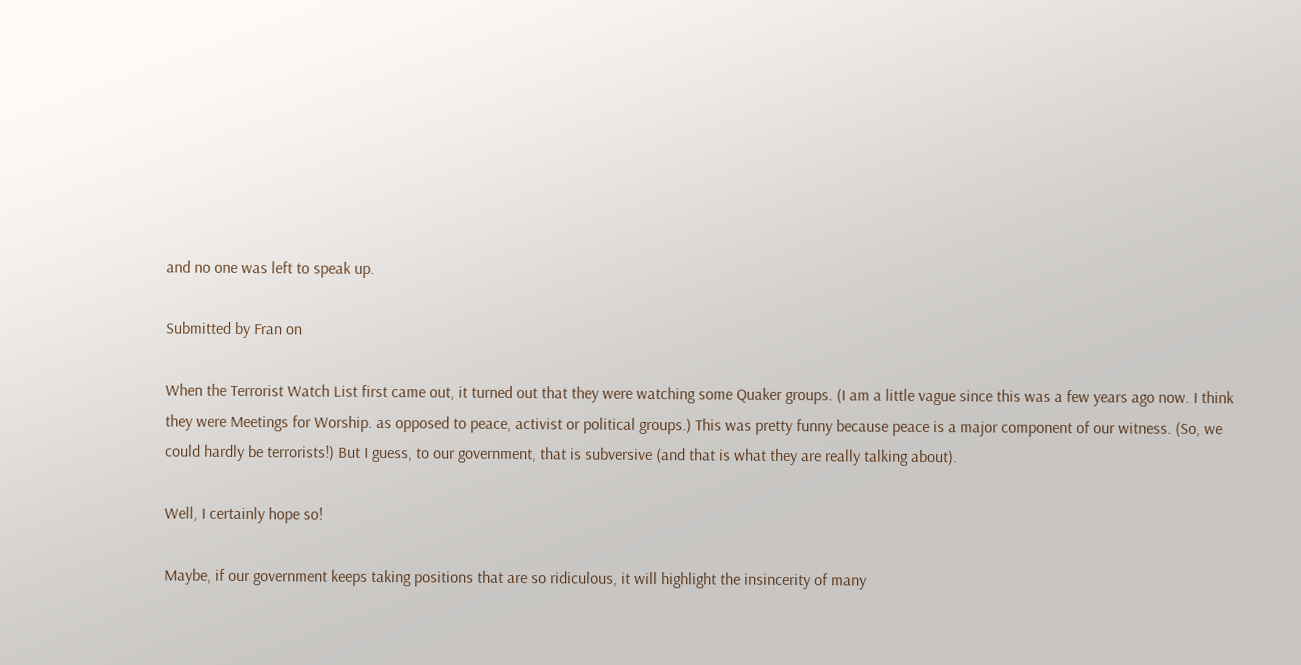and no one was left to speak up.

Submitted by Fran on

When the Terrorist Watch List first came out, it turned out that they were watching some Quaker groups. (I am a little vague since this was a few years ago now. I think they were Meetings for Worship. as opposed to peace, activist or political groups.) This was pretty funny because peace is a major component of our witness. (So, we could hardly be terrorists!) But I guess, to our government, that is subversive (and that is what they are really talking about).

Well, I certainly hope so!

Maybe, if our government keeps taking positions that are so ridiculous, it will highlight the insincerity of many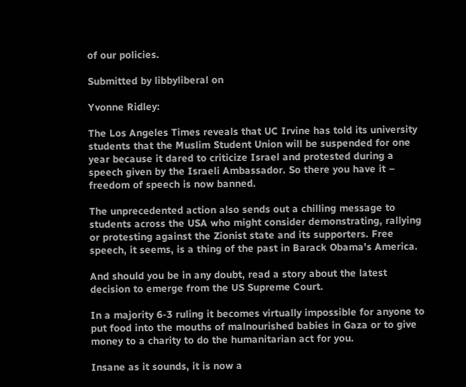of our policies.

Submitted by libbyliberal on

Yvonne Ridley:

The Los Angeles Times reveals that UC Irvine has told its university students that the Muslim Student Union will be suspended for one year because it dared to criticize Israel and protested during a speech given by the Israeli Ambassador. So there you have it – freedom of speech is now banned.

The unprecedented action also sends out a chilling message to students across the USA who might consider demonstrating, rallying or protesting against the Zionist state and its supporters. Free speech, it seems, is a thing of the past in Barack Obama’s America.

And should you be in any doubt, read a story about the latest decision to emerge from the US Supreme Court.

In a majority 6-3 ruling it becomes virtually impossible for anyone to put food into the mouths of malnourished babies in Gaza or to give money to a charity to do the humanitarian act for you.

Insane as it sounds, it is now a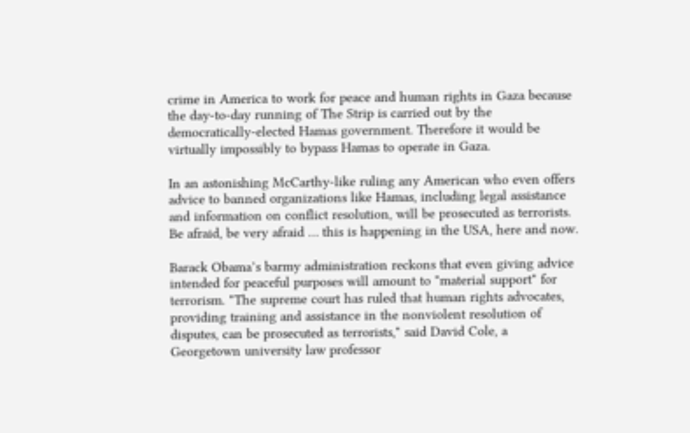crime in America to work for peace and human rights in Gaza because the day-to-day running of The Strip is carried out by the democratically-elected Hamas government. Therefore it would be virtually impossibly to bypass Hamas to operate in Gaza.

In an astonishing McCarthy-like ruling any American who even offers advice to banned organizations like Hamas, including legal assistance and information on conflict resolution, will be prosecuted as terrorists. Be afraid, be very afraid … this is happening in the USA, here and now.

Barack Obama’s barmy administration reckons that even giving advice intended for peaceful purposes will amount to "material support" for terrorism. "The supreme court has ruled that human rights advocates, providing training and assistance in the nonviolent resolution of disputes, can be prosecuted as terrorists," said David Cole, a Georgetown university law professor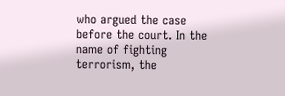who argued the case before the court. In the name of fighting terrorism, the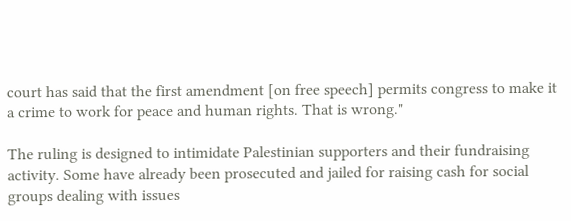court has said that the first amendment [on free speech] permits congress to make it a crime to work for peace and human rights. That is wrong."

The ruling is designed to intimidate Palestinian supporters and their fundraising activity. Some have already been prosecuted and jailed for raising cash for social groups dealing with issues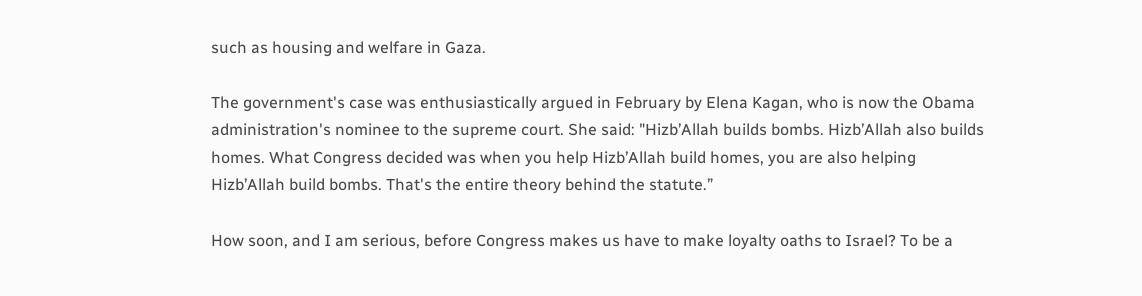such as housing and welfare in Gaza.

The government's case was enthusiastically argued in February by Elena Kagan, who is now the Obama administration's nominee to the supreme court. She said: "Hizb’Allah builds bombs. Hizb’Allah also builds homes. What Congress decided was when you help Hizb’Allah build homes, you are also helping Hizb’Allah build bombs. That's the entire theory behind the statute.”

How soon, and I am serious, before Congress makes us have to make loyalty oaths to Israel? To be a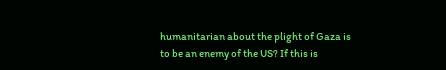humanitarian about the plight of Gaza is to be an enemy of the US? If this is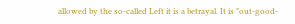allowed by the so-called Left it is a betrayal. It is "out-good-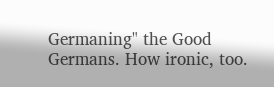Germaning" the Good Germans. How ironic, too.